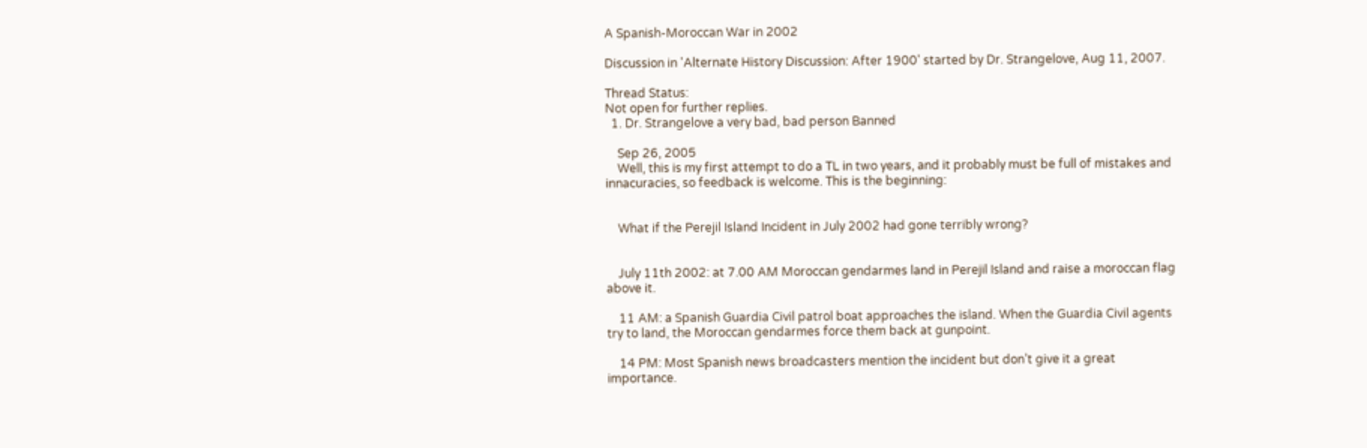A Spanish-Moroccan War in 2002

Discussion in 'Alternate History Discussion: After 1900' started by Dr. Strangelove, Aug 11, 2007.

Thread Status:
Not open for further replies.
  1. Dr. Strangelove a very bad, bad person Banned

    Sep 26, 2005
    Well, this is my first attempt to do a TL in two years, and it probably must be full of mistakes and innacuracies, so feedback is welcome. This is the beginning:


    What if the Perejil Island Incident in July 2002 had gone terribly wrong?


    July 11th 2002: at 7.00 AM Moroccan gendarmes land in Perejil Island and raise a moroccan flag above it.

    11 AM: a Spanish Guardia Civil patrol boat approaches the island. When the Guardia Civil agents try to land, the Moroccan gendarmes force them back at gunpoint.

    14 PM: Most Spanish news broadcasters mention the incident but don’t give it a great importance.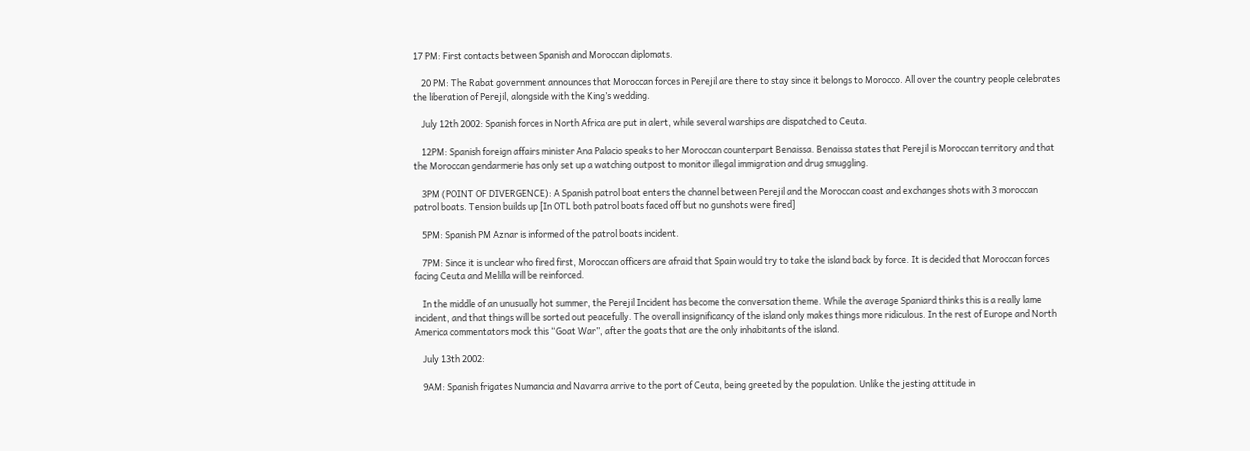17 PM: First contacts between Spanish and Moroccan diplomats.

    20 PM: The Rabat government announces that Moroccan forces in Perejil are there to stay since it belongs to Morocco. All over the country people celebrates the liberation of Perejil, alongside with the King’s wedding.

    July 12th 2002: Spanish forces in North Africa are put in alert, while several warships are dispatched to Ceuta.

    12PM: Spanish foreign affairs minister Ana Palacio speaks to her Moroccan counterpart Benaissa. Benaissa states that Perejil is Moroccan territory and that the Moroccan gendarmerie has only set up a watching outpost to monitor illegal immigration and drug smuggling.

    3PM (POINT OF DIVERGENCE): A Spanish patrol boat enters the channel between Perejil and the Moroccan coast and exchanges shots with 3 moroccan patrol boats. Tension builds up [In OTL both patrol boats faced off but no gunshots were fired]

    5PM: Spanish PM Aznar is informed of the patrol boats incident.

    7PM: Since it is unclear who fired first, Moroccan officers are afraid that Spain would try to take the island back by force. It is decided that Moroccan forces facing Ceuta and Melilla will be reinforced.

    In the middle of an unusually hot summer, the Perejil Incident has become the conversation theme. While the average Spaniard thinks this is a really lame incident, and that things will be sorted out peacefully. The overall insignificancy of the island only makes things more ridiculous. In the rest of Europe and North America commentators mock this “Goat War”, after the goats that are the only inhabitants of the island.

    July 13th 2002:

    9AM: Spanish frigates Numancia and Navarra arrive to the port of Ceuta, being greeted by the population. Unlike the jesting attitude in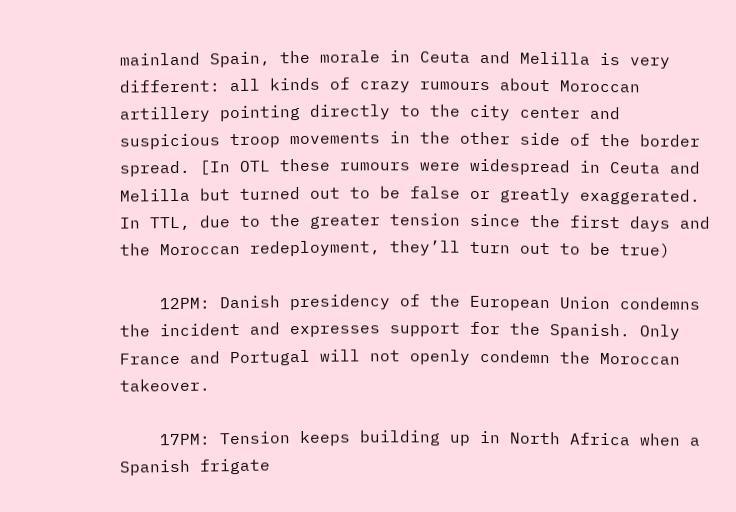mainland Spain, the morale in Ceuta and Melilla is very different: all kinds of crazy rumours about Moroccan artillery pointing directly to the city center and suspicious troop movements in the other side of the border spread. [In OTL these rumours were widespread in Ceuta and Melilla but turned out to be false or greatly exaggerated. In TTL, due to the greater tension since the first days and the Moroccan redeployment, they’ll turn out to be true)

    12PM: Danish presidency of the European Union condemns the incident and expresses support for the Spanish. Only France and Portugal will not openly condemn the Moroccan takeover.

    17PM: Tension keeps building up in North Africa when a Spanish frigate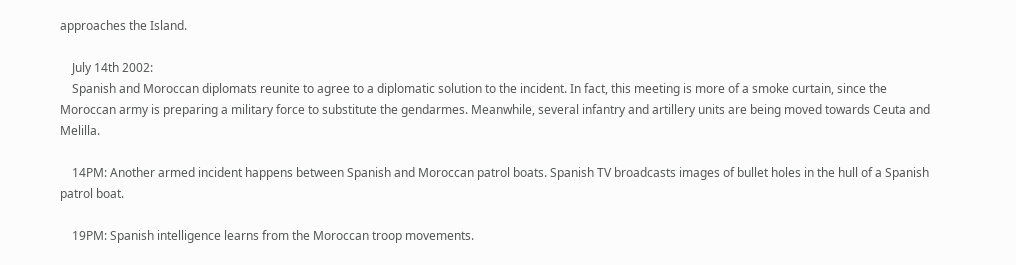approaches the Island.

    July 14th 2002:
    Spanish and Moroccan diplomats reunite to agree to a diplomatic solution to the incident. In fact, this meeting is more of a smoke curtain, since the Moroccan army is preparing a military force to substitute the gendarmes. Meanwhile, several infantry and artillery units are being moved towards Ceuta and Melilla.

    14PM: Another armed incident happens between Spanish and Moroccan patrol boats. Spanish TV broadcasts images of bullet holes in the hull of a Spanish patrol boat.

    19PM: Spanish intelligence learns from the Moroccan troop movements.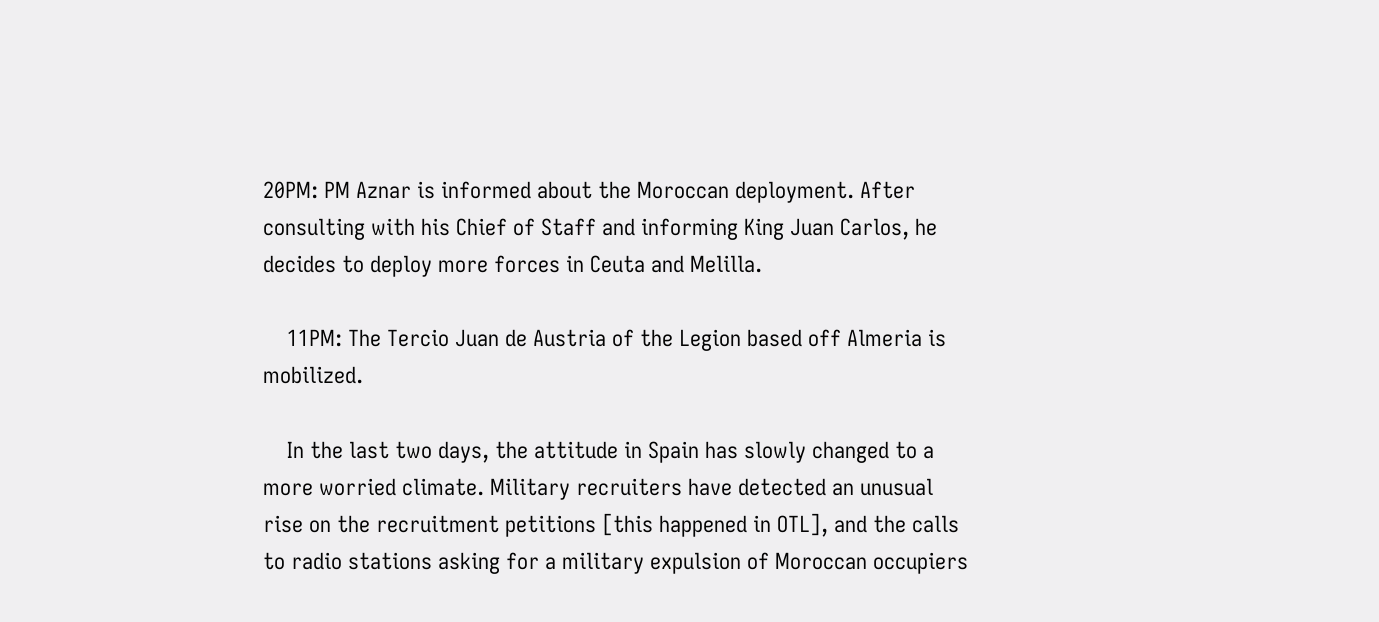20PM: PM Aznar is informed about the Moroccan deployment. After consulting with his Chief of Staff and informing King Juan Carlos, he decides to deploy more forces in Ceuta and Melilla.

    11PM: The Tercio Juan de Austria of the Legion based off Almeria is mobilized.

    In the last two days, the attitude in Spain has slowly changed to a more worried climate. Military recruiters have detected an unusual rise on the recruitment petitions [this happened in OTL], and the calls to radio stations asking for a military expulsion of Moroccan occupiers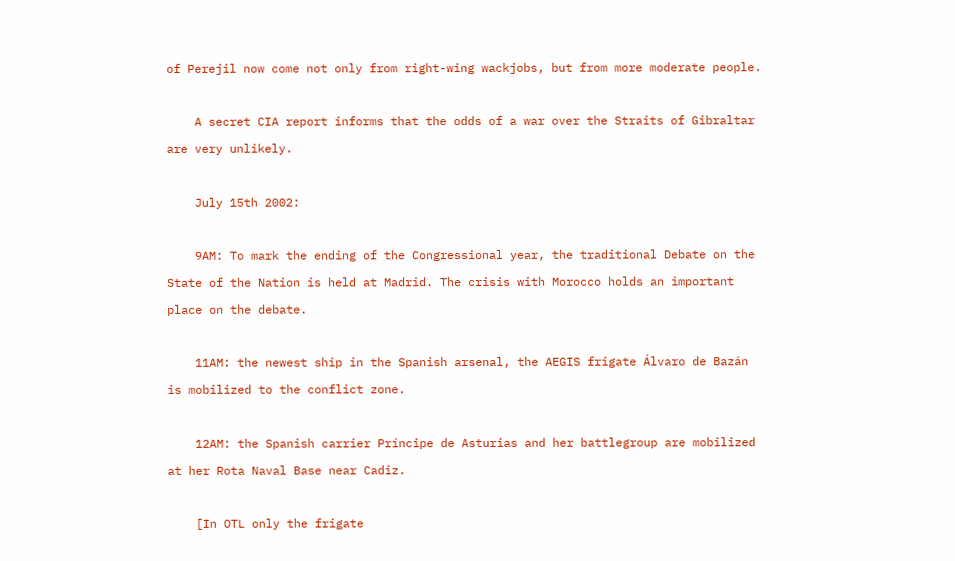of Perejil now come not only from right-wing wackjobs, but from more moderate people.

    A secret CIA report informs that the odds of a war over the Straits of Gibraltar are very unlikely.

    July 15th 2002:

    9AM: To mark the ending of the Congressional year, the traditional Debate on the State of the Nation is held at Madrid. The crisis with Morocco holds an important place on the debate.

    11AM: the newest ship in the Spanish arsenal, the AEGIS frigate Álvaro de Bazán is mobilized to the conflict zone.

    12AM: the Spanish carrier Príncipe de Asturias and her battlegroup are mobilized at her Rota Naval Base near Cadiz.

    [In OTL only the frigate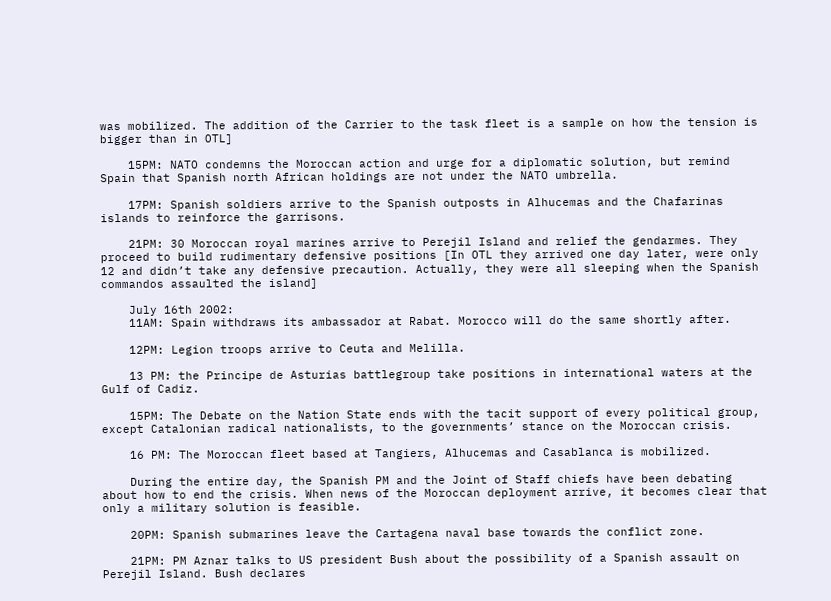was mobilized. The addition of the Carrier to the task fleet is a sample on how the tension is bigger than in OTL]

    15PM: NATO condemns the Moroccan action and urge for a diplomatic solution, but remind Spain that Spanish north African holdings are not under the NATO umbrella.

    17PM: Spanish soldiers arrive to the Spanish outposts in Alhucemas and the Chafarinas islands to reinforce the garrisons.

    21PM: 30 Moroccan royal marines arrive to Perejil Island and relief the gendarmes. They proceed to build rudimentary defensive positions [In OTL they arrived one day later, were only 12 and didn’t take any defensive precaution. Actually, they were all sleeping when the Spanish commandos assaulted the island]

    July 16th 2002:
    11AM: Spain withdraws its ambassador at Rabat. Morocco will do the same shortly after.

    12PM: Legion troops arrive to Ceuta and Melilla.

    13 PM: the Principe de Asturias battlegroup take positions in international waters at the Gulf of Cadiz.

    15PM: The Debate on the Nation State ends with the tacit support of every political group, except Catalonian radical nationalists, to the governments’ stance on the Moroccan crisis.

    16 PM: The Moroccan fleet based at Tangiers, Alhucemas and Casablanca is mobilized.

    During the entire day, the Spanish PM and the Joint of Staff chiefs have been debating about how to end the crisis. When news of the Moroccan deployment arrive, it becomes clear that only a military solution is feasible.

    20PM: Spanish submarines leave the Cartagena naval base towards the conflict zone.

    21PM: PM Aznar talks to US president Bush about the possibility of a Spanish assault on Perejil Island. Bush declares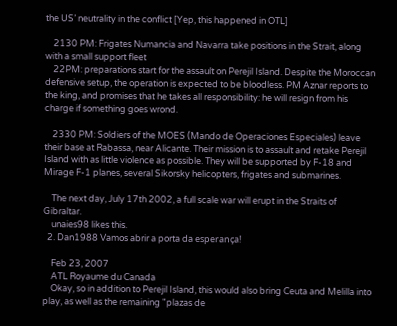the US’ neutrality in the conflict [Yep, this happened in OTL]

    2130 PM: Frigates Numancia and Navarra take positions in the Strait, along with a small support fleet
    22PM: preparations start for the assault on Perejil Island. Despite the Moroccan defensive setup, the operation is expected to be bloodless. PM Aznar reports to the king, and promises that he takes all responsibility: he will resign from his charge if something goes wrond.

    2330 PM: Soldiers of the MOES (Mando de Operaciones Especiales) leave their base at Rabassa, near Alicante. Their mission is to assault and retake Perejil Island with as little violence as possible. They will be supported by F-18 and Mirage F-1 planes, several Sikorsky helicopters, frigates and submarines.

    The next day, July 17th 2002, a full scale war will erupt in the Straits of Gibraltar.
    unaies98 likes this.
  2. Dan1988 Vamos abrir a porta da esperança!

    Feb 23, 2007
    ATL Royaume du Canada
    Okay, so in addition to Perejil Island, this would also bring Ceuta and Melilla into play, as well as the remaining "plazas de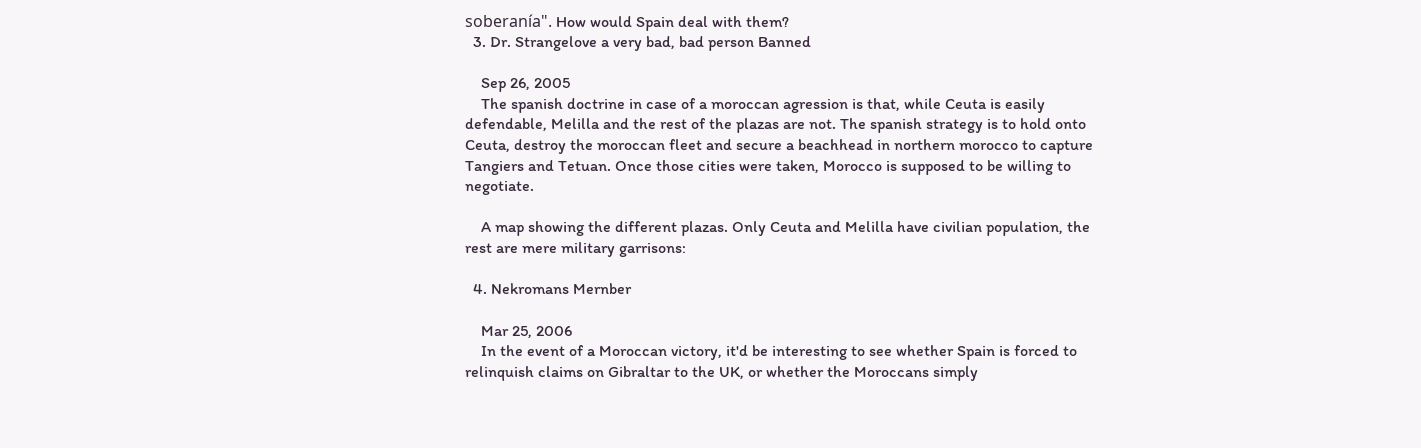soberanía". How would Spain deal with them?
  3. Dr. Strangelove a very bad, bad person Banned

    Sep 26, 2005
    The spanish doctrine in case of a moroccan agression is that, while Ceuta is easily defendable, Melilla and the rest of the plazas are not. The spanish strategy is to hold onto Ceuta, destroy the moroccan fleet and secure a beachhead in northern morocco to capture Tangiers and Tetuan. Once those cities were taken, Morocco is supposed to be willing to negotiate.

    A map showing the different plazas. Only Ceuta and Melilla have civilian population, the rest are mere military garrisons:

  4. Nekromans Mernber

    Mar 25, 2006
    In the event of a Moroccan victory, it'd be interesting to see whether Spain is forced to relinquish claims on Gibraltar to the UK, or whether the Moroccans simply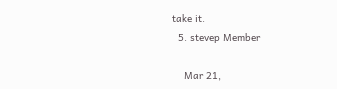take it.
  5. stevep Member

    Mar 21,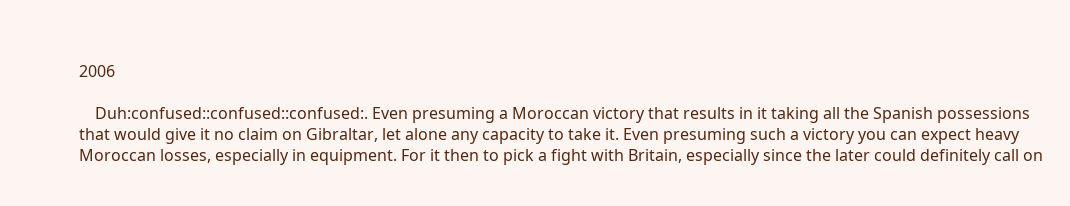2006

    Duh:confused::confused::confused:. Even presuming a Moroccan victory that results in it taking all the Spanish possessions that would give it no claim on Gibraltar, let alone any capacity to take it. Even presuming such a victory you can expect heavy Moroccan losses, especially in equipment. For it then to pick a fight with Britain, especially since the later could definitely call on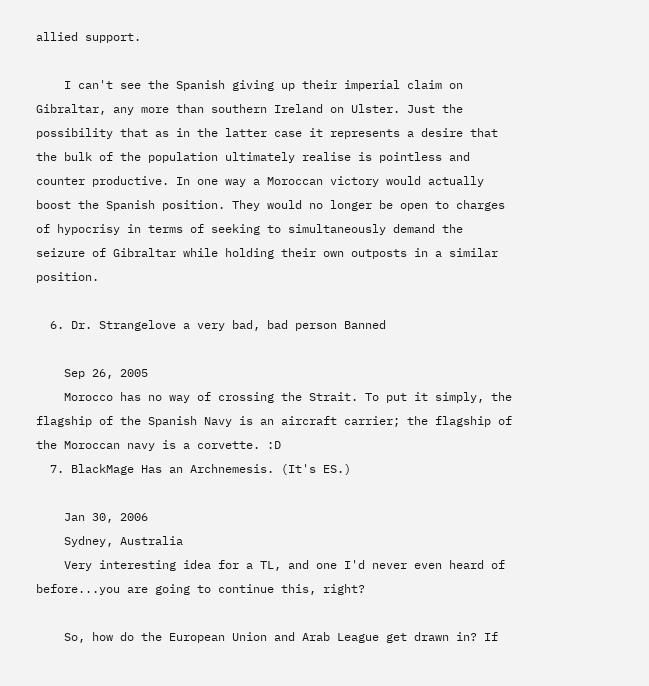allied support.

    I can't see the Spanish giving up their imperial claim on Gibraltar, any more than southern Ireland on Ulster. Just the possibility that as in the latter case it represents a desire that the bulk of the population ultimately realise is pointless and counter productive. In one way a Moroccan victory would actually boost the Spanish position. They would no longer be open to charges of hypocrisy in terms of seeking to simultaneously demand the seizure of Gibraltar while holding their own outposts in a similar position.

  6. Dr. Strangelove a very bad, bad person Banned

    Sep 26, 2005
    Morocco has no way of crossing the Strait. To put it simply, the flagship of the Spanish Navy is an aircraft carrier; the flagship of the Moroccan navy is a corvette. :D
  7. BlackMage Has an Archnemesis. (It's ES.)

    Jan 30, 2006
    Sydney, Australia
    Very interesting idea for a TL, and one I'd never even heard of before...you are going to continue this, right?

    So, how do the European Union and Arab League get drawn in? If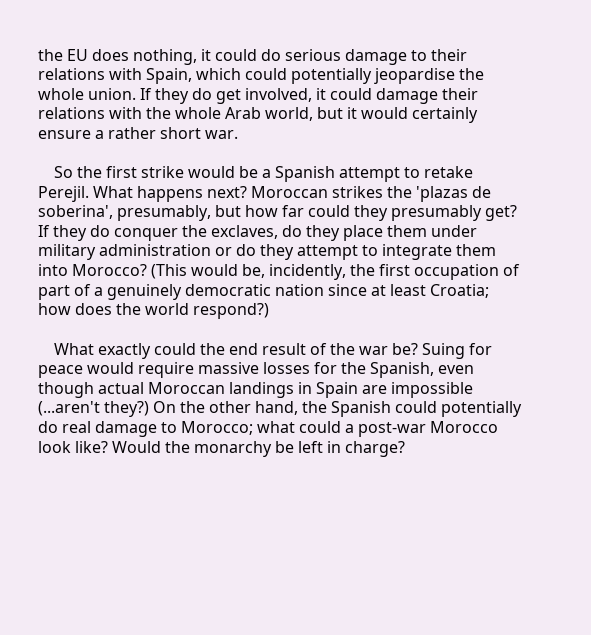the EU does nothing, it could do serious damage to their relations with Spain, which could potentially jeopardise the whole union. If they do get involved, it could damage their relations with the whole Arab world, but it would certainly ensure a rather short war.

    So the first strike would be a Spanish attempt to retake Perejil. What happens next? Moroccan strikes the 'plazas de soberina', presumably, but how far could they presumably get? If they do conquer the exclaves, do they place them under military administration or do they attempt to integrate them into Morocco? (This would be, incidently, the first occupation of part of a genuinely democratic nation since at least Croatia; how does the world respond?)

    What exactly could the end result of the war be? Suing for peace would require massive losses for the Spanish, even though actual Moroccan landings in Spain are impossible (...aren't they?) On the other hand, the Spanish could potentially do real damage to Morocco; what could a post-war Morocco look like? Would the monarchy be left in charge?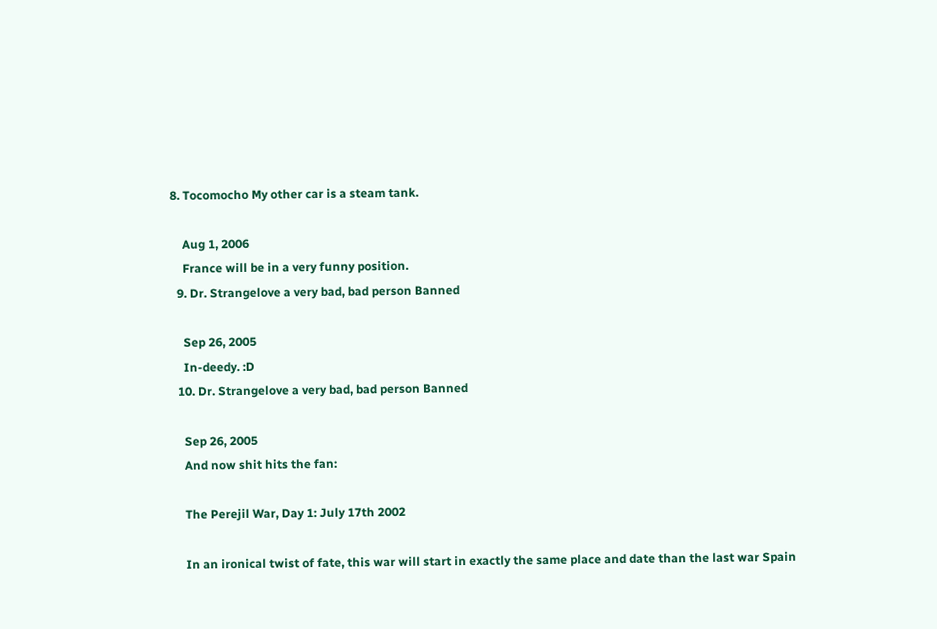8. Tocomocho My other car is a steam tank.

    Aug 1, 2006
    France will be in a very funny position.
  9. Dr. Strangelove a very bad, bad person Banned

    Sep 26, 2005
    In-deedy. :D
  10. Dr. Strangelove a very bad, bad person Banned

    Sep 26, 2005
    And now shit hits the fan:

    The Perejil War, Day 1: July 17th 2002

    In an ironical twist of fate, this war will start in exactly the same place and date than the last war Spain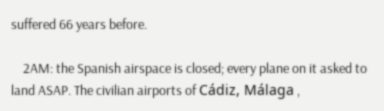suffered 66 years before.

    2AM: the Spanish airspace is closed; every plane on it asked to land ASAP. The civilian airports of Cádiz, Málaga ,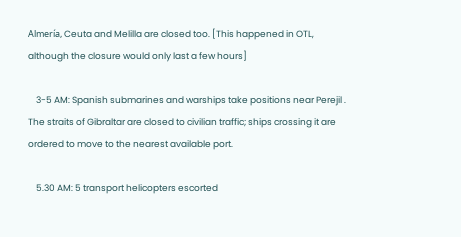Almería, Ceuta and Melilla are closed too. [This happened in OTL, although the closure would only last a few hours]

    3-5 AM: Spanish submarines and warships take positions near Perejil . The straits of Gibraltar are closed to civilian traffic; ships crossing it are ordered to move to the nearest available port.

    5.30 AM: 5 transport helicopters escorted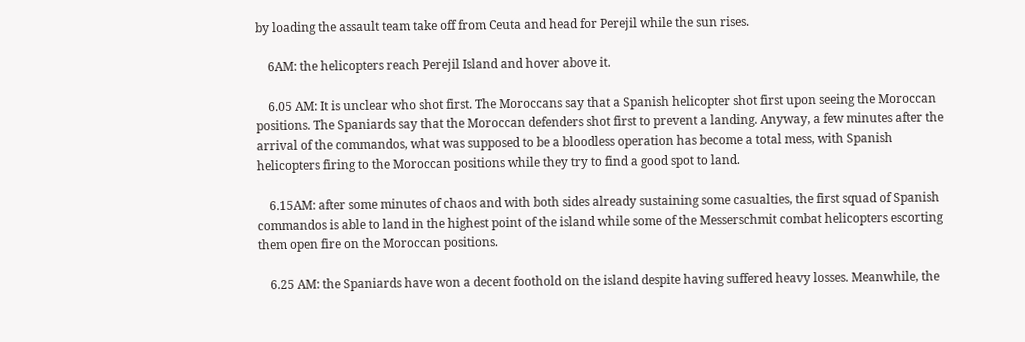by loading the assault team take off from Ceuta and head for Perejil while the sun rises.

    6AM: the helicopters reach Perejil Island and hover above it.

    6.05 AM: It is unclear who shot first. The Moroccans say that a Spanish helicopter shot first upon seeing the Moroccan positions. The Spaniards say that the Moroccan defenders shot first to prevent a landing. Anyway, a few minutes after the arrival of the commandos, what was supposed to be a bloodless operation has become a total mess, with Spanish helicopters firing to the Moroccan positions while they try to find a good spot to land.

    6.15AM: after some minutes of chaos and with both sides already sustaining some casualties, the first squad of Spanish commandos is able to land in the highest point of the island while some of the Messerschmit combat helicopters escorting them open fire on the Moroccan positions.

    6.25 AM: the Spaniards have won a decent foothold on the island despite having suffered heavy losses. Meanwhile, the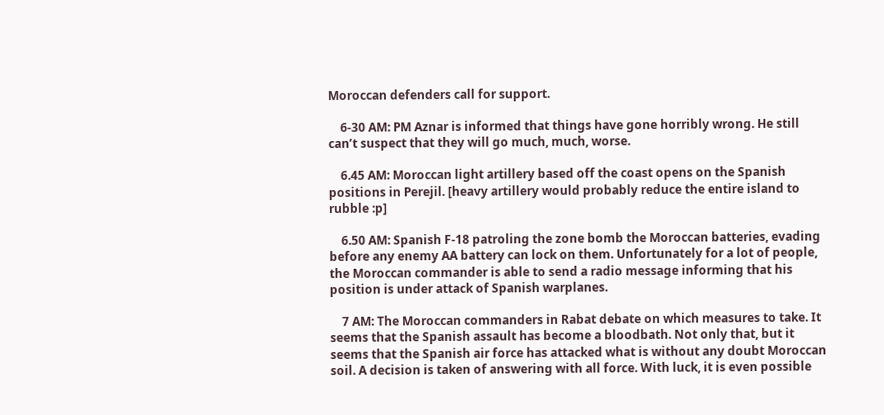Moroccan defenders call for support.

    6-30 AM: PM Aznar is informed that things have gone horribly wrong. He still can’t suspect that they will go much, much, worse.

    6.45 AM: Moroccan light artillery based off the coast opens on the Spanish positions in Perejil. [heavy artillery would probably reduce the entire island to rubble :p]

    6.50 AM: Spanish F-18 patroling the zone bomb the Moroccan batteries, evading before any enemy AA battery can lock on them. Unfortunately for a lot of people, the Moroccan commander is able to send a radio message informing that his position is under attack of Spanish warplanes.

    7 AM: The Moroccan commanders in Rabat debate on which measures to take. It seems that the Spanish assault has become a bloodbath. Not only that, but it seems that the Spanish air force has attacked what is without any doubt Moroccan soil. A decision is taken of answering with all force. With luck, it is even possible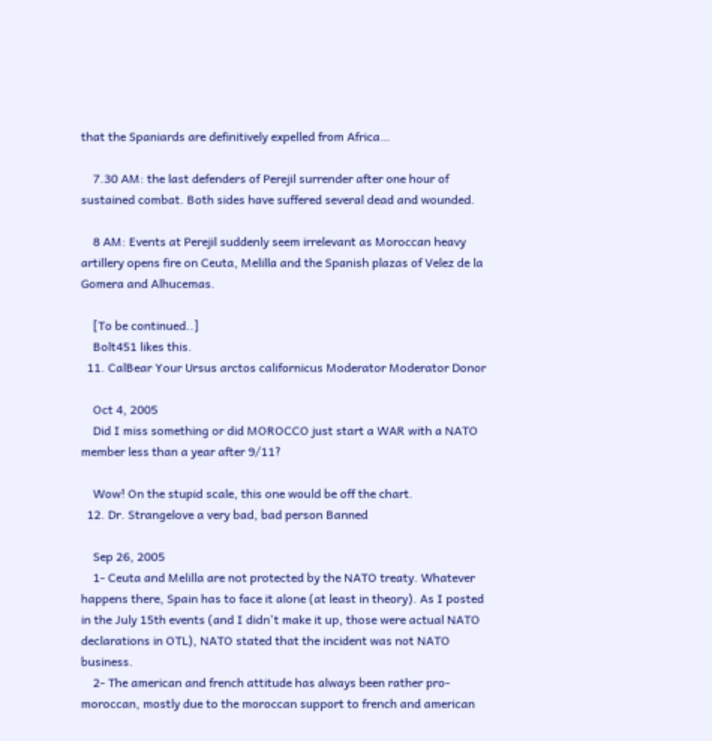that the Spaniards are definitively expelled from Africa…

    7.30 AM: the last defenders of Perejil surrender after one hour of sustained combat. Both sides have suffered several dead and wounded.

    8 AM: Events at Perejil suddenly seem irrelevant as Moroccan heavy artillery opens fire on Ceuta, Melilla and the Spanish plazas of Velez de la Gomera and Alhucemas.

    [To be continued..]
    Bolt451 likes this.
  11. CalBear Your Ursus arctos californicus Moderator Moderator Donor

    Oct 4, 2005
    Did I miss something or did MOROCCO just start a WAR with a NATO member less than a year after 9/11?

    Wow! On the stupid scale, this one would be off the chart.
  12. Dr. Strangelove a very bad, bad person Banned

    Sep 26, 2005
    1- Ceuta and Melilla are not protected by the NATO treaty. Whatever happens there, Spain has to face it alone (at least in theory). As I posted in the July 15th events (and I didn't make it up, those were actual NATO declarations in OTL), NATO stated that the incident was not NATO business.
    2- The american and french attitude has always been rather pro-moroccan, mostly due to the moroccan support to french and american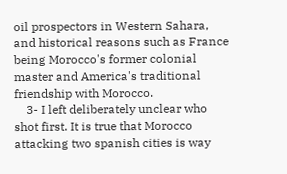oil prospectors in Western Sahara, and historical reasons such as France being Morocco's former colonial master and America's traditional friendship with Morocco.
    3- I left deliberately unclear who shot first. It is true that Morocco attacking two spanish cities is way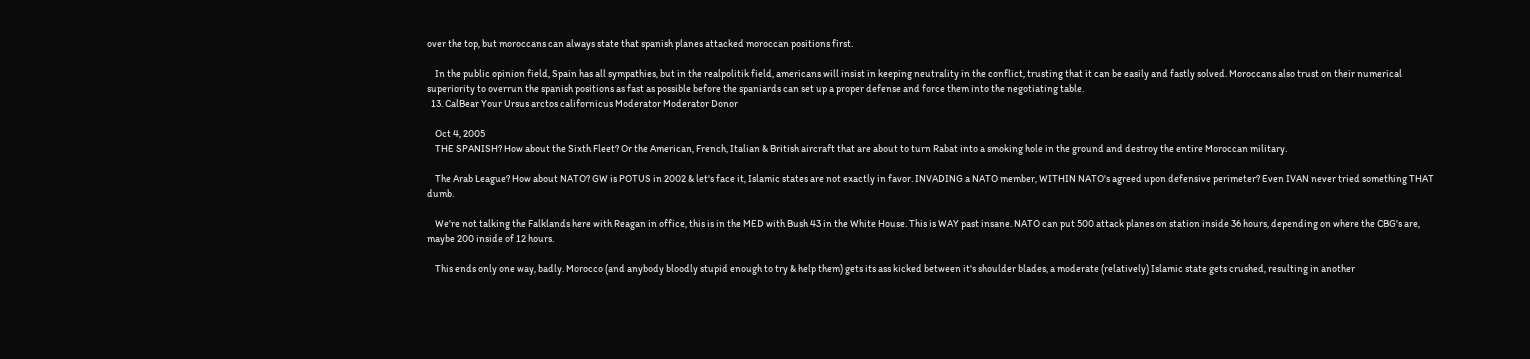over the top, but moroccans can always state that spanish planes attacked moroccan positions first.

    In the public opinion field, Spain has all sympathies, but in the realpolitik field, americans will insist in keeping neutrality in the conflict, trusting that it can be easily and fastly solved. Moroccans also trust on their numerical superiority to overrun the spanish positions as fast as possible before the spaniards can set up a proper defense and force them into the negotiating table.
  13. CalBear Your Ursus arctos californicus Moderator Moderator Donor

    Oct 4, 2005
    THE SPANISH? How about the Sixth Fleet? Or the American, French, Italian & British aircraft that are about to turn Rabat into a smoking hole in the ground and destroy the entire Moroccan military.

    The Arab League? How about NATO? GW is POTUS in 2002 & let's face it, Islamic states are not exactly in favor. INVADING a NATO member, WITHIN NATO's agreed upon defensive perimeter? Even IVAN never tried something THAT dumb.

    We're not talking the Falklands here with Reagan in office, this is in the MED with Bush 43 in the White House. This is WAY past insane. NATO can put 500 attack planes on station inside 36 hours, depending on where the CBG's are, maybe 200 inside of 12 hours.

    This ends only one way, badly. Morocco (and anybody bloodly stupid enough to try & help them) gets its ass kicked between it's shoulder blades, a moderate (relatively) Islamic state gets crushed, resulting in another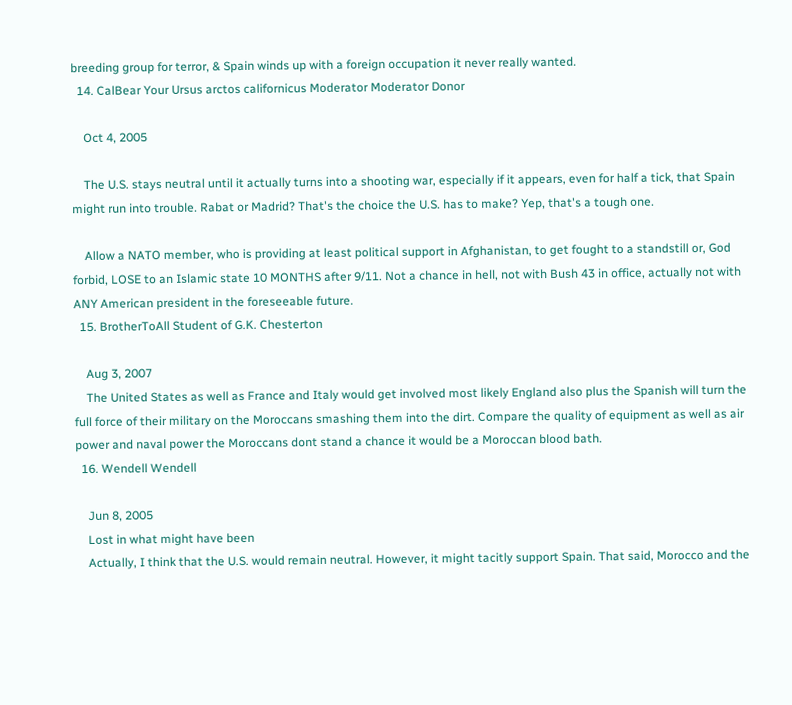breeding group for terror, & Spain winds up with a foreign occupation it never really wanted.
  14. CalBear Your Ursus arctos californicus Moderator Moderator Donor

    Oct 4, 2005

    The U.S. stays neutral until it actually turns into a shooting war, especially if it appears, even for half a tick, that Spain might run into trouble. Rabat or Madrid? That's the choice the U.S. has to make? Yep, that's a tough one.

    Allow a NATO member, who is providing at least political support in Afghanistan, to get fought to a standstill or, God forbid, LOSE to an Islamic state 10 MONTHS after 9/11. Not a chance in hell, not with Bush 43 in office, actually not with ANY American president in the foreseeable future.
  15. BrotherToAll Student of G.K. Chesterton

    Aug 3, 2007
    The United States as well as France and Italy would get involved most likely England also plus the Spanish will turn the full force of their military on the Moroccans smashing them into the dirt. Compare the quality of equipment as well as air power and naval power the Moroccans dont stand a chance it would be a Moroccan blood bath.
  16. Wendell Wendell

    Jun 8, 2005
    Lost in what might have been
    Actually, I think that the U.S. would remain neutral. However, it might tacitly support Spain. That said, Morocco and the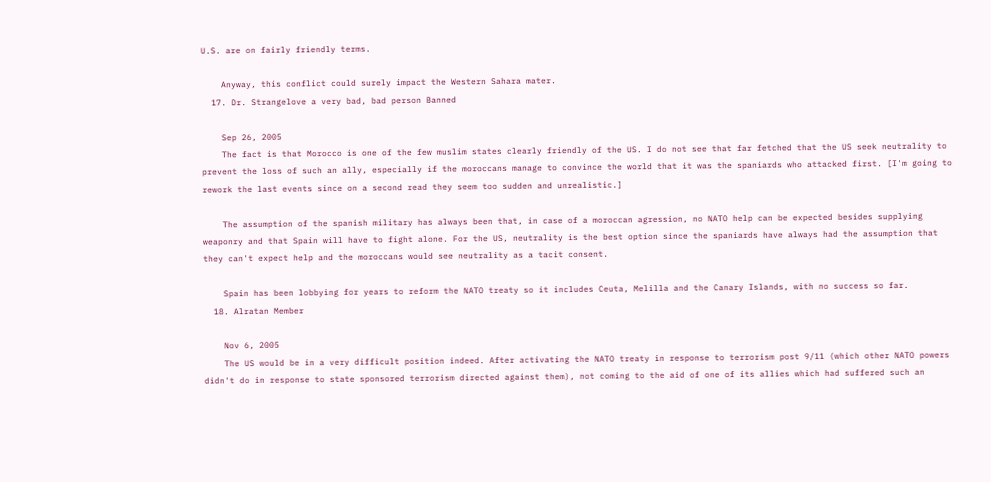U.S. are on fairly friendly terms.

    Anyway, this conflict could surely impact the Western Sahara mater.
  17. Dr. Strangelove a very bad, bad person Banned

    Sep 26, 2005
    The fact is that Morocco is one of the few muslim states clearly friendly of the US. I do not see that far fetched that the US seek neutrality to prevent the loss of such an ally, especially if the moroccans manage to convince the world that it was the spaniards who attacked first. [I'm going to rework the last events since on a second read they seem too sudden and unrealistic.]

    The assumption of the spanish military has always been that, in case of a moroccan agression, no NATO help can be expected besides supplying weaponry and that Spain will have to fight alone. For the US, neutrality is the best option since the spaniards have always had the assumption that they can't expect help and the moroccans would see neutrality as a tacit consent.

    Spain has been lobbying for years to reform the NATO treaty so it includes Ceuta, Melilla and the Canary Islands, with no success so far.
  18. Alratan Member

    Nov 6, 2005
    The US would be in a very difficult position indeed. After activating the NATO treaty in response to terrorism post 9/11 (which other NATO powers didn't do in response to state sponsored terrorism directed against them), not coming to the aid of one of its allies which had suffered such an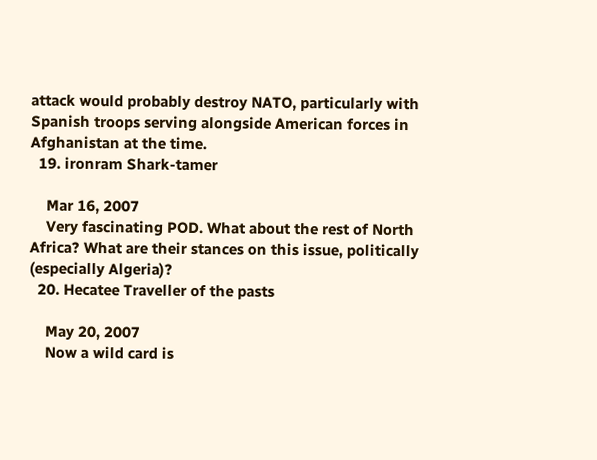attack would probably destroy NATO, particularly with Spanish troops serving alongside American forces in Afghanistan at the time.
  19. ironram Shark-tamer

    Mar 16, 2007
    Very fascinating POD. What about the rest of North Africa? What are their stances on this issue, politically (especially Algeria)?
  20. Hecatee Traveller of the pasts

    May 20, 2007
    Now a wild card is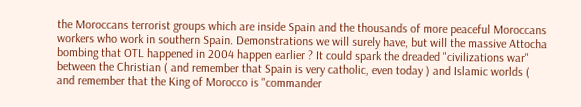the Moroccans terrorist groups which are inside Spain and the thousands of more peaceful Moroccans workers who work in southern Spain. Demonstrations we will surely have, but will the massive Attocha bombing that OTL happened in 2004 happen earlier ? It could spark the dreaded "civilizations war" between the Christian ( and remember that Spain is very catholic, even today ) and Islamic worlds ( and remember that the King of Morocco is "commander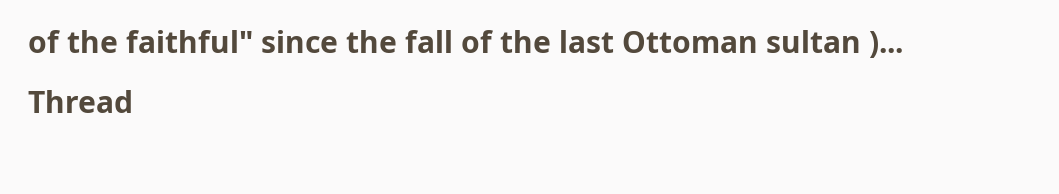of the faithful" since the fall of the last Ottoman sultan )...
Thread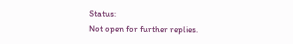Status:
Not open for further replies.